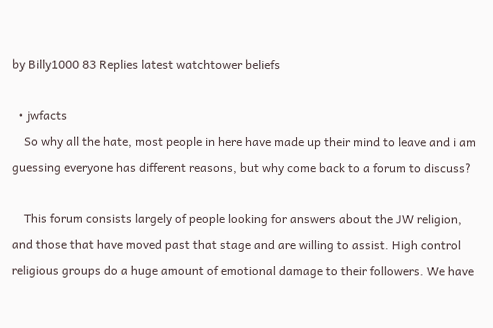by Billy1000 83 Replies latest watchtower beliefs

  • jwfacts
    So why all the hate, most people in here have made up their mind to leave and i am guessing everyone has different reasons, but why come back to a forum to discuss?

    This forum consists largely of people looking for answers about the JW religion, and those that have moved past that stage and are willing to assist. High control religious groups do a huge amount of emotional damage to their followers. We have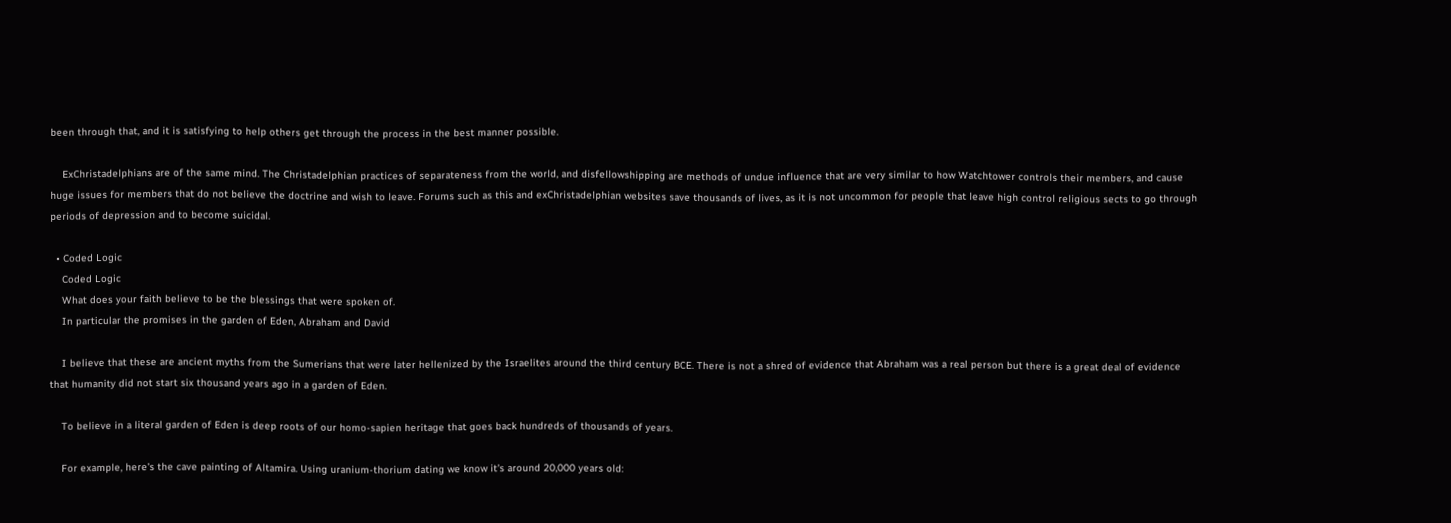been through that, and it is satisfying to help others get through the process in the best manner possible.

    ExChristadelphians are of the same mind. The Christadelphian practices of separateness from the world, and disfellowshipping are methods of undue influence that are very similar to how Watchtower controls their members, and cause huge issues for members that do not believe the doctrine and wish to leave. Forums such as this and exChristadelphian websites save thousands of lives, as it is not uncommon for people that leave high control religious sects to go through periods of depression and to become suicidal.

  • Coded Logic
    Coded Logic
    What does your faith believe to be the blessings that were spoken of.
    In particular the promises in the garden of Eden, Abraham and David

    I believe that these are ancient myths from the Sumerians that were later hellenized by the Israelites around the third century BCE. There is not a shred of evidence that Abraham was a real person but there is a great deal of evidence that humanity did not start six thousand years ago in a garden of Eden.

    To believe in a literal garden of Eden is deep roots of our homo-sapien heritage that goes back hundreds of thousands of years.

    For example, here's the cave painting of Altamira. Using uranium-thorium dating we know it's around 20,000 years old: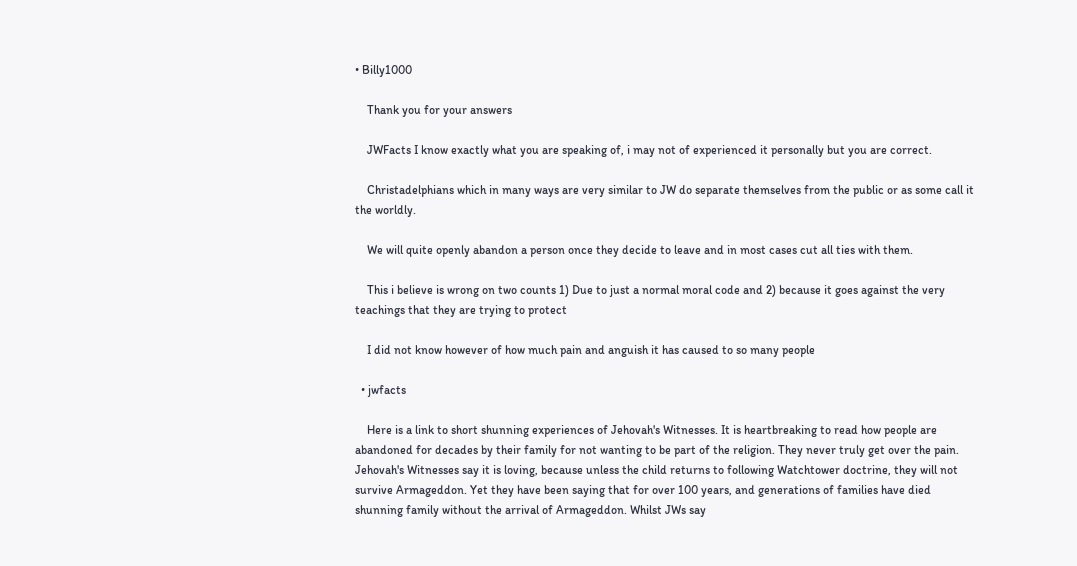• Billy1000

    Thank you for your answers

    JWFacts I know exactly what you are speaking of, i may not of experienced it personally but you are correct.

    Christadelphians which in many ways are very similar to JW do separate themselves from the public or as some call it the worldly.

    We will quite openly abandon a person once they decide to leave and in most cases cut all ties with them.

    This i believe is wrong on two counts 1) Due to just a normal moral code and 2) because it goes against the very teachings that they are trying to protect

    I did not know however of how much pain and anguish it has caused to so many people

  • jwfacts

    Here is a link to short shunning experiences of Jehovah's Witnesses. It is heartbreaking to read how people are abandoned for decades by their family for not wanting to be part of the religion. They never truly get over the pain. Jehovah's Witnesses say it is loving, because unless the child returns to following Watchtower doctrine, they will not survive Armageddon. Yet they have been saying that for over 100 years, and generations of families have died shunning family without the arrival of Armageddon. Whilst JWs say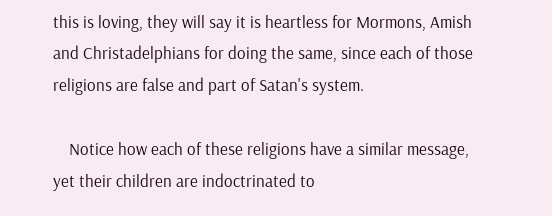this is loving, they will say it is heartless for Mormons, Amish and Christadelphians for doing the same, since each of those religions are false and part of Satan's system.

    Notice how each of these religions have a similar message, yet their children are indoctrinated to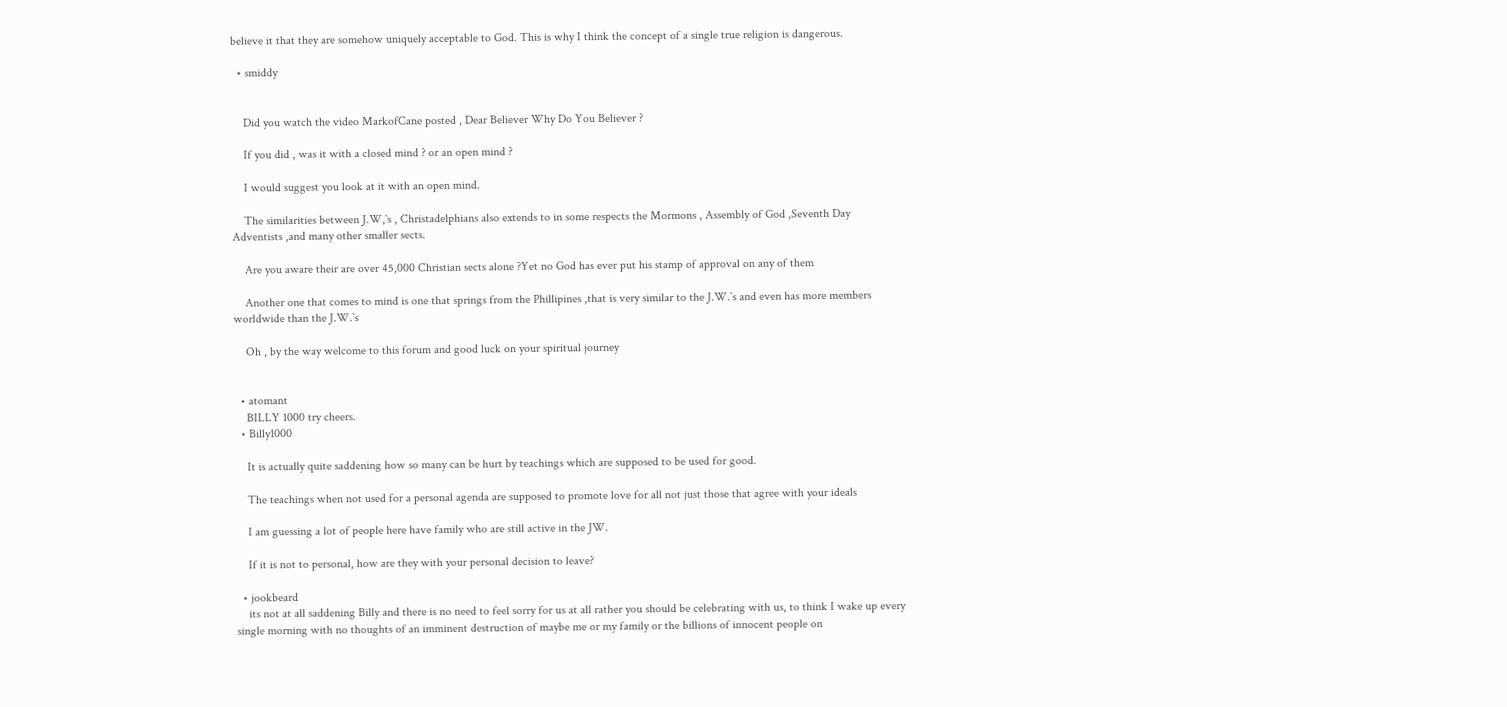believe it that they are somehow uniquely acceptable to God. This is why I think the concept of a single true religion is dangerous.

  • smiddy


    Did you watch the video MarkofCane posted , Dear Believer Why Do You Believer ?

    If you did , was it with a closed mind ? or an open mind ?

    I would suggest you look at it with an open mind.

    The similarities between J.W,`s , Christadelphians also extends to in some respects the Mormons , Assembly of God ,Seventh Day Adventists ,and many other smaller sects.

    Are you aware their are over 45,000 Christian sects alone ?Yet no God has ever put his stamp of approval on any of them

    Another one that comes to mind is one that springs from the Phillipines ,that is very similar to the J.W.`s and even has more members worldwide than the J.W.`s

    Oh , by the way welcome to this forum and good luck on your spiritual journey


  • atomant
    BILLY 1000 try cheers.
  • Billy1000

    It is actually quite saddening how so many can be hurt by teachings which are supposed to be used for good.

    The teachings when not used for a personal agenda are supposed to promote love for all not just those that agree with your ideals

    I am guessing a lot of people here have family who are still active in the JW.

    If it is not to personal, how are they with your personal decision to leave?

  • jookbeard
    its not at all saddening Billy and there is no need to feel sorry for us at all rather you should be celebrating with us, to think I wake up every single morning with no thoughts of an imminent destruction of maybe me or my family or the billions of innocent people on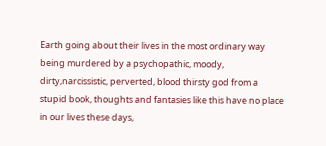Earth going about their lives in the most ordinary way being murdered by a psychopathic, moody, dirty,narcissistic, perverted, blood thirsty god from a stupid book, thoughts and fantasies like this have no place in our lives these days,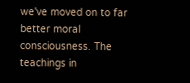we've moved on to far better moral consciousness. The teachings in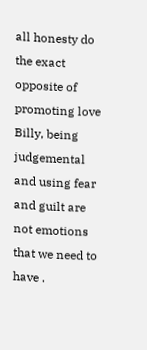all honesty do the exact opposite of promoting love Billy, being judgemental and using fear and guilt are not emotions that we need to have .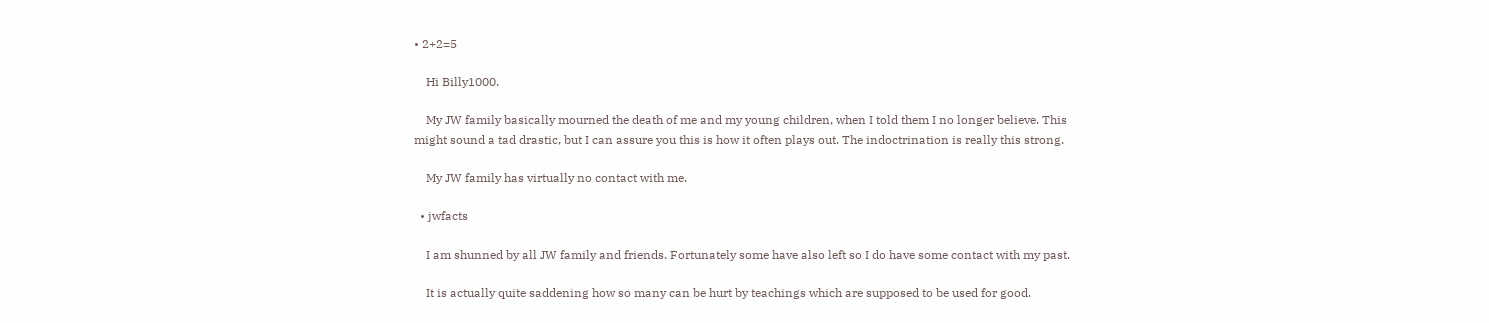• 2+2=5

    Hi Billy1000.

    My JW family basically mourned the death of me and my young children, when I told them I no longer believe. This might sound a tad drastic, but I can assure you this is how it often plays out. The indoctrination is really this strong.

    My JW family has virtually no contact with me.

  • jwfacts

    I am shunned by all JW family and friends. Fortunately some have also left so I do have some contact with my past.

    It is actually quite saddening how so many can be hurt by teachings which are supposed to be used for good.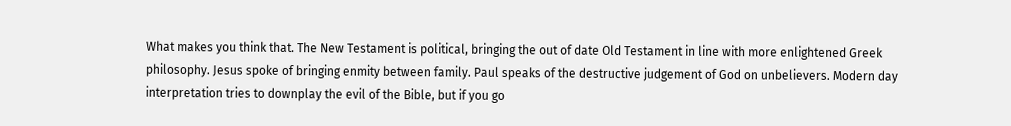What makes you think that. The New Testament is political, bringing the out of date Old Testament in line with more enlightened Greek philosophy. Jesus spoke of bringing enmity between family. Paul speaks of the destructive judgement of God on unbelievers. Modern day interpretation tries to downplay the evil of the Bible, but if you go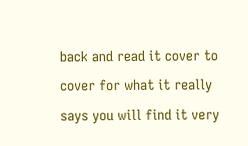back and read it cover to cover for what it really says you will find it very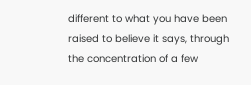different to what you have been raised to believe it says, through the concentration of a few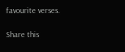favourite verses.

Share this